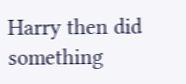Harry then did something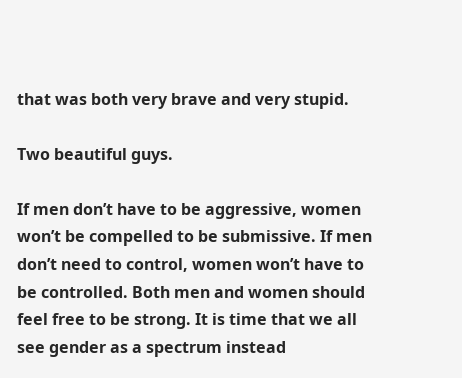that was both very brave and very stupid.

Two beautiful guys.

If men don’t have to be aggressive, women won’t be compelled to be submissive. If men don’t need to control, women won’t have to be controlled. Both men and women should feel free to be strong. It is time that we all see gender as a spectrum instead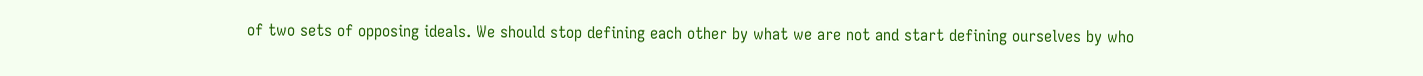of two sets of opposing ideals. We should stop defining each other by what we are not and start defining ourselves by who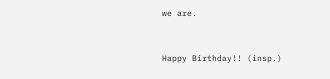we are.


Happy Birthday!! (insp.)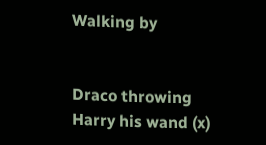Walking by


Draco throwing Harry his wand (x)